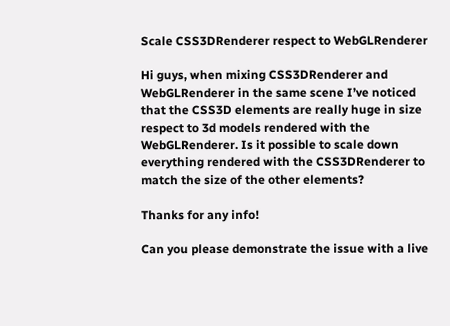Scale CSS3DRenderer respect to WebGLRenderer

Hi guys, when mixing CSS3DRenderer and WebGLRenderer in the same scene I’ve noticed that the CSS3D elements are really huge in size respect to 3d models rendered with the WebGLRenderer. Is it possible to scale down everything rendered with the CSS3DRenderer to match the size of the other elements?

Thanks for any info!

Can you please demonstrate the issue with a live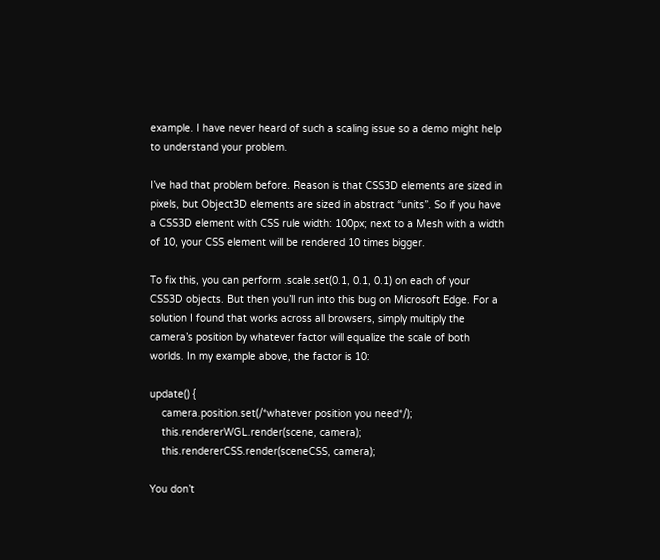example. I have never heard of such a scaling issue so a demo might help to understand your problem.

I’ve had that problem before. Reason is that CSS3D elements are sized in pixels, but Object3D elements are sized in abstract “units”. So if you have a CSS3D element with CSS rule width: 100px; next to a Mesh with a width of 10, your CSS element will be rendered 10 times bigger.

To fix this, you can perform .scale.set(0.1, 0.1, 0.1) on each of your CSS3D objects. But then you’ll run into this bug on Microsoft Edge. For a solution I found that works across all browsers, simply multiply the camera’s position by whatever factor will equalize the scale of both worlds. In my example above, the factor is 10:

update() {
    camera.position.set(/*whatever position you need*/);
    this.rendererWGL.render(scene, camera);
    this.rendererCSS.render(sceneCSS, camera);

You don’t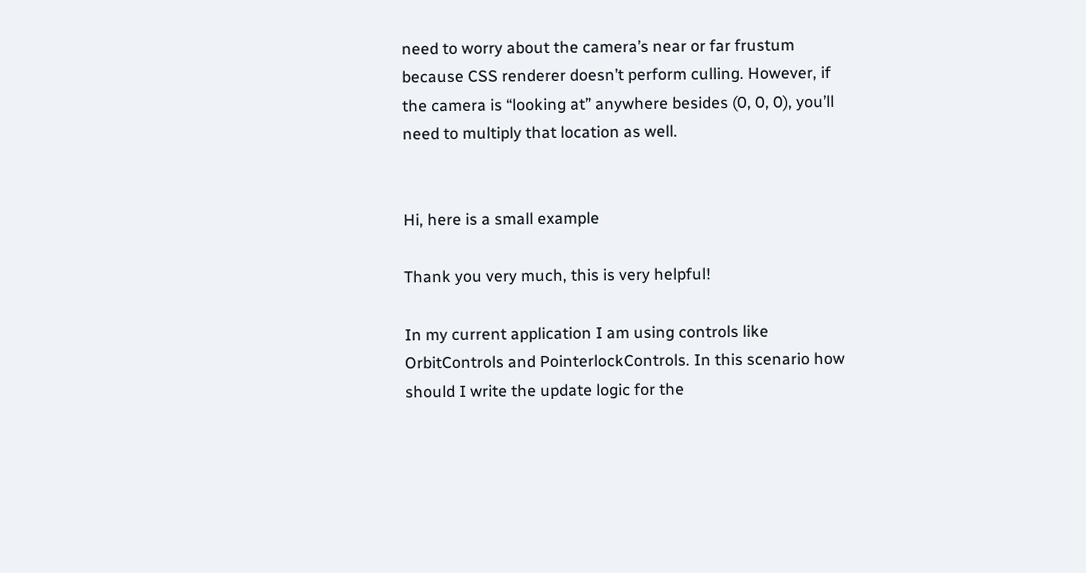need to worry about the camera’s near or far frustum because CSS renderer doesn’t perform culling. However, if the camera is “looking at” anywhere besides (0, 0, 0), you’ll need to multiply that location as well.


Hi, here is a small example

Thank you very much, this is very helpful!

In my current application I am using controls like OrbitControls and PointerlockControls. In this scenario how should I write the update logic for the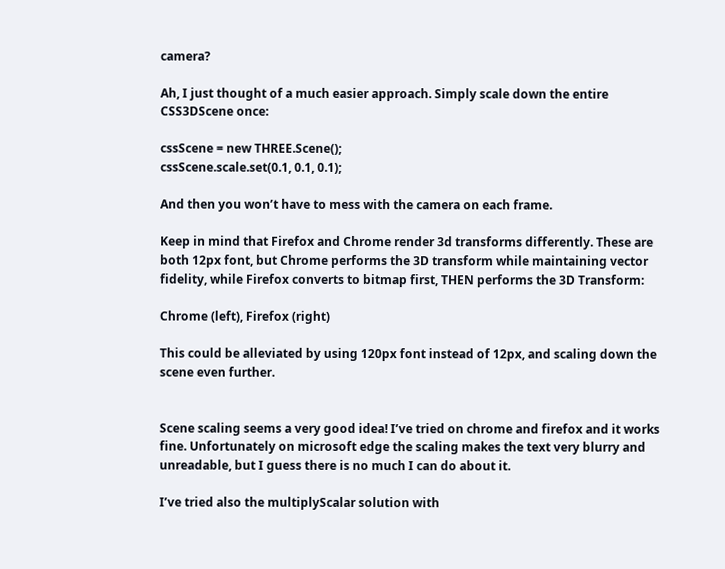camera?

Ah, I just thought of a much easier approach. Simply scale down the entire CSS3DScene once:

cssScene = new THREE.Scene();
cssScene.scale.set(0.1, 0.1, 0.1);

And then you won’t have to mess with the camera on each frame.

Keep in mind that Firefox and Chrome render 3d transforms differently. These are both 12px font, but Chrome performs the 3D transform while maintaining vector fidelity, while Firefox converts to bitmap first, THEN performs the 3D Transform:

Chrome (left), Firefox (right)

This could be alleviated by using 120px font instead of 12px, and scaling down the scene even further.


Scene scaling seems a very good idea! I’ve tried on chrome and firefox and it works fine. Unfortunately on microsoft edge the scaling makes the text very blurry and unreadable, but I guess there is no much I can do about it.

I’ve tried also the multiplyScalar solution with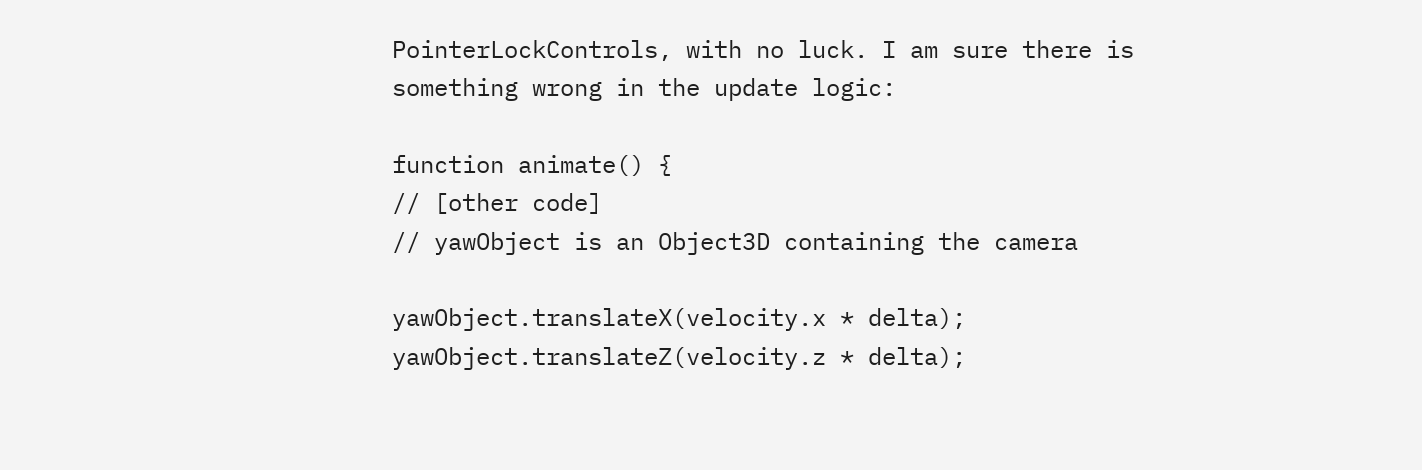PointerLockControls, with no luck. I am sure there is something wrong in the update logic:

function animate() {
// [other code]
// yawObject is an Object3D containing the camera

yawObject.translateX(velocity.x * delta);
yawObject.translateZ(velocity.z * delta);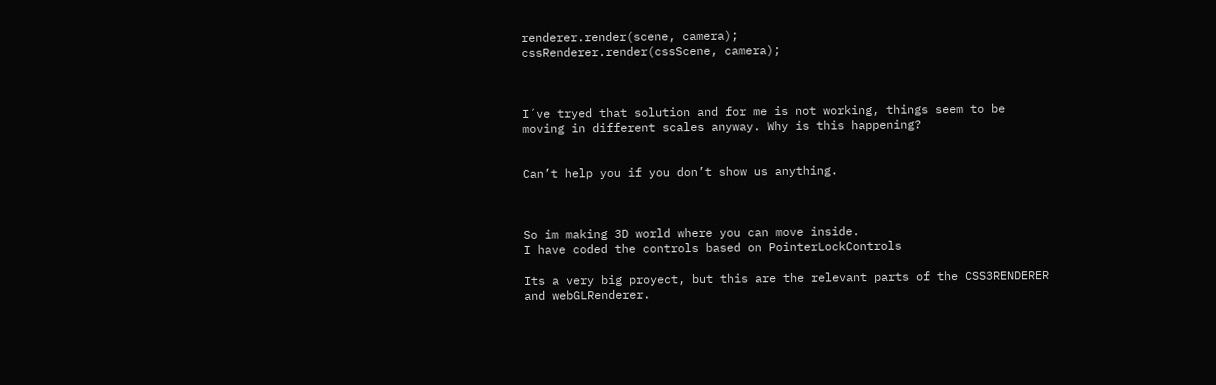renderer.render(scene, camera);
cssRenderer.render(cssScene, camera);



I´ve tryed that solution and for me is not working, things seem to be moving in different scales anyway. Why is this happening?


Can’t help you if you don’t show us anything.



So im making 3D world where you can move inside.
I have coded the controls based on PointerLockControls

Its a very big proyect, but this are the relevant parts of the CSS3RENDERER and webGLRenderer.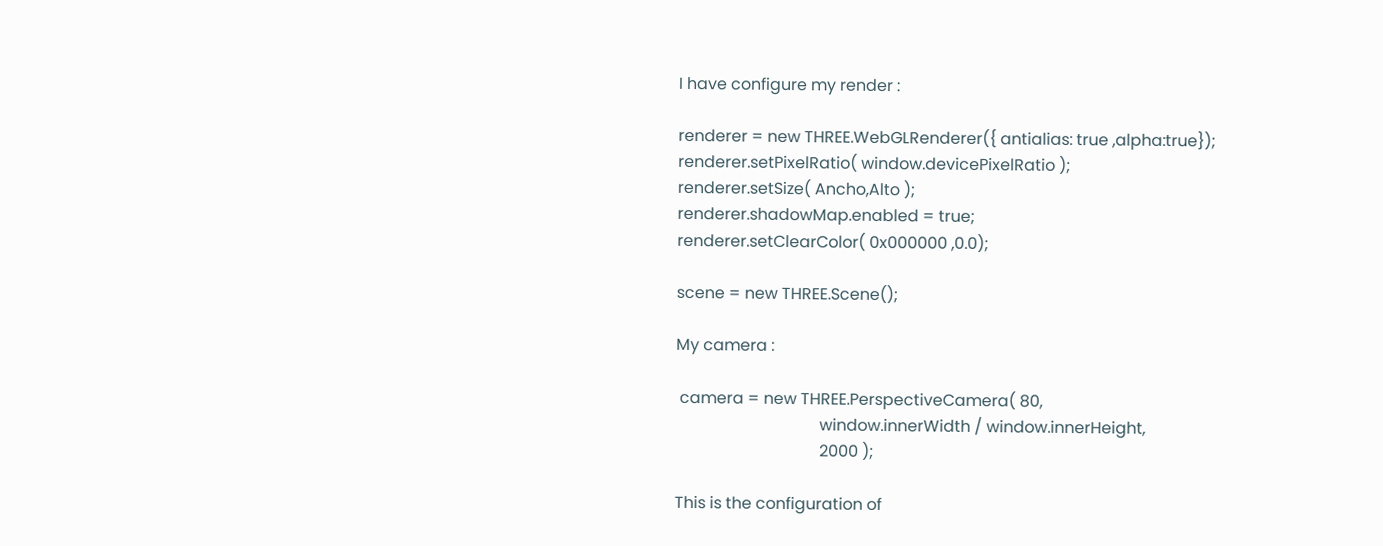I have configure my render :

renderer = new THREE.WebGLRenderer({ antialias: true ,alpha:true});
renderer.setPixelRatio( window.devicePixelRatio );
renderer.setSize( Ancho,Alto );
renderer.shadowMap.enabled = true;
renderer.setClearColor( 0x000000 ,0.0);

scene = new THREE.Scene();

My camera :

 camera = new THREE.PerspectiveCamera( 80,
                                    window.innerWidth / window.innerHeight,
                                    2000 );

This is the configuration of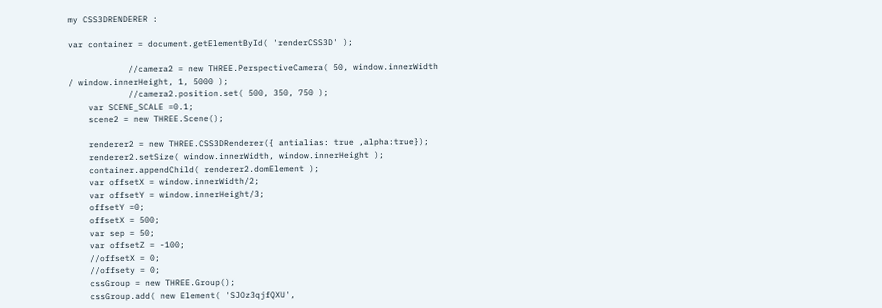my CSS3DRENDERER :

var container = document.getElementById( 'renderCSS3D' );

            //camera2 = new THREE.PerspectiveCamera( 50, window.innerWidth / window.innerHeight, 1, 5000 );
            //camera2.position.set( 500, 350, 750 );
    var SCENE_SCALE =0.1;
    scene2 = new THREE.Scene();

    renderer2 = new THREE.CSS3DRenderer({ antialias: true ,alpha:true});
    renderer2.setSize( window.innerWidth, window.innerHeight );
    container.appendChild( renderer2.domElement );
    var offsetX = window.innerWidth/2;
    var offsetY = window.innerHeight/3;
    offsetY =0;
    offsetX = 500;
    var sep = 50;
    var offsetZ = -100;
    //offsetX = 0;
    //offsety = 0;
    cssGroup = new THREE.Group();
    cssGroup.add( new Element( 'SJOz3qjfQXU',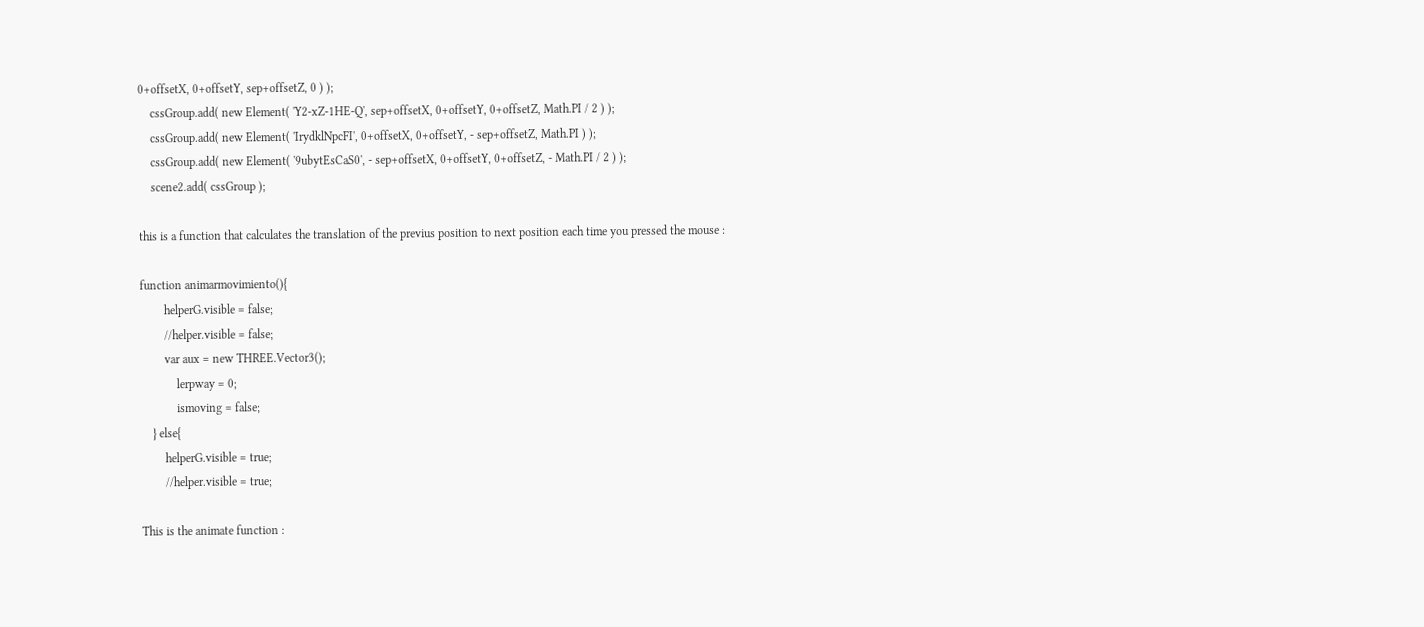0+offsetX, 0+offsetY, sep+offsetZ, 0 ) );
    cssGroup.add( new Element( 'Y2-xZ-1HE-Q', sep+offsetX, 0+offsetY, 0+offsetZ, Math.PI / 2 ) );
    cssGroup.add( new Element( 'IrydklNpcFI', 0+offsetX, 0+offsetY, - sep+offsetZ, Math.PI ) );
    cssGroup.add( new Element( '9ubytEsCaS0', - sep+offsetX, 0+offsetY, 0+offsetZ, - Math.PI / 2 ) );
    scene2.add( cssGroup );

this is a function that calculates the translation of the previus position to next position each time you pressed the mouse :

function animarmovimiento(){
        helperG.visible = false;
        //helper.visible = false;
        var aux = new THREE.Vector3();
            lerpway = 0;
            ismoving = false;
    } else{
        helperG.visible = true;
        //helper.visible = true;

This is the animate function :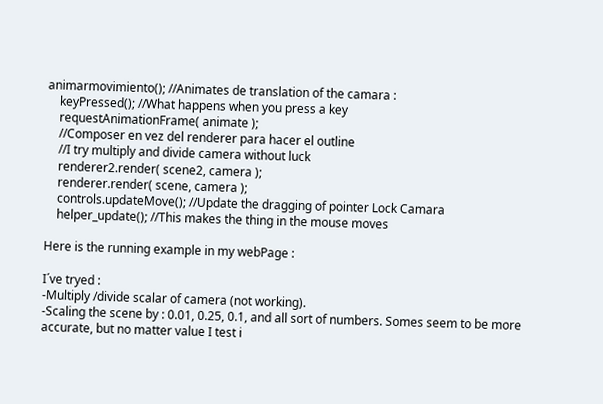animarmovimiento(); //Animates de translation of the camara :
    keyPressed(); //What happens when you press a key
    requestAnimationFrame( animate );
    //Composer en vez del renderer para hacer el outline
    //I try multiply and divide camera without luck
    renderer2.render( scene2, camera );
    renderer.render( scene, camera );
    controls.updateMove(); //Update the dragging of pointer Lock Camara
    helper_update(); //This makes the thing in the mouse moves

Here is the running example in my webPage :

I´ve tryed :
-Multiply /divide scalar of camera (not working).
-Scaling the scene by : 0.01, 0.25, 0.1, and all sort of numbers. Somes seem to be more accurate, but no matter value I test i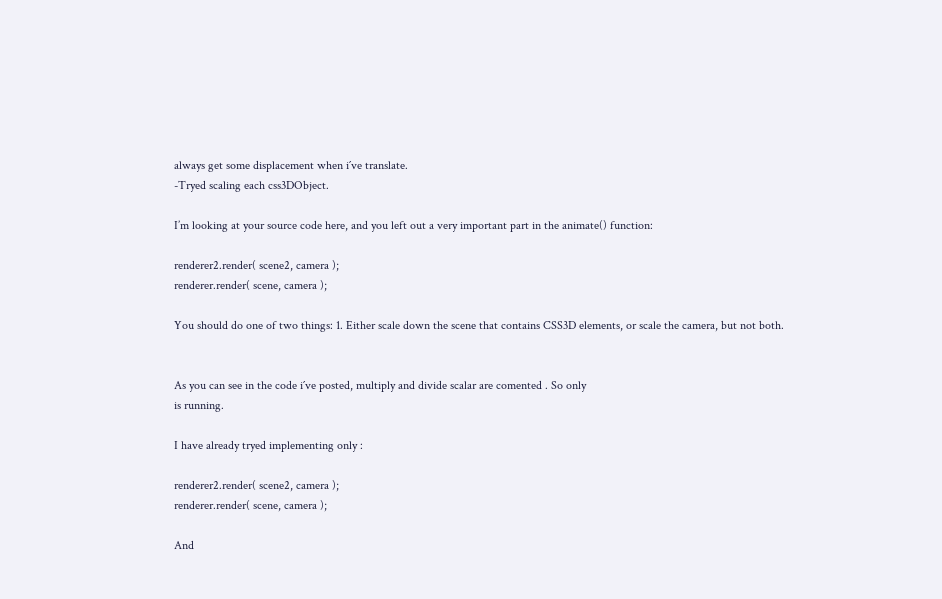always get some displacement when i´ve translate.
-Tryed scaling each css3DObject.

I’m looking at your source code here, and you left out a very important part in the animate() function:

renderer2.render( scene2, camera );
renderer.render( scene, camera );

You should do one of two things: 1. Either scale down the scene that contains CSS3D elements, or scale the camera, but not both.


As you can see in the code i´ve posted, multiply and divide scalar are comented . So only
is running.

I have already tryed implementing only :

renderer2.render( scene2, camera );
renderer.render( scene, camera );

And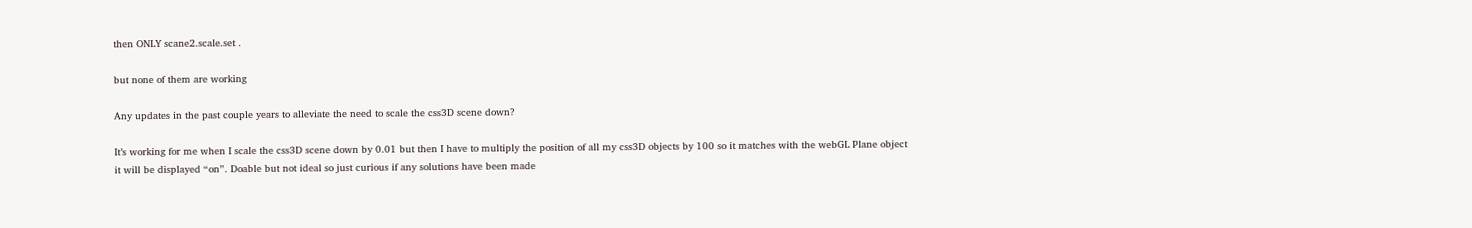then ONLY scane2.scale.set .

but none of them are working

Any updates in the past couple years to alleviate the need to scale the css3D scene down?

It’s working for me when I scale the css3D scene down by 0.01 but then I have to multiply the position of all my css3D objects by 100 so it matches with the webGL Plane object it will be displayed “on”. Doable but not ideal so just curious if any solutions have been made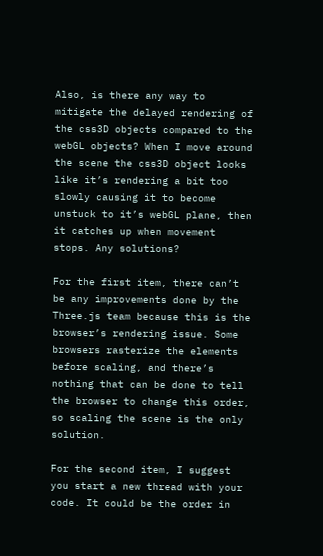Also, is there any way to mitigate the delayed rendering of the css3D objects compared to the webGL objects? When I move around the scene the css3D object looks like it’s rendering a bit too slowly causing it to become unstuck to it’s webGL plane, then it catches up when movement stops. Any solutions?

For the first item, there can’t be any improvements done by the Three.js team because this is the browser’s rendering issue. Some browsers rasterize the elements before scaling, and there’s nothing that can be done to tell the browser to change this order, so scaling the scene is the only solution.

For the second item, I suggest you start a new thread with your code. It could be the order in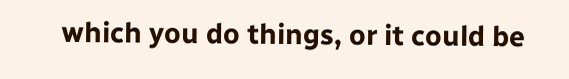which you do things, or it could be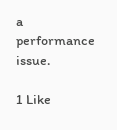a performance issue.

1 Like